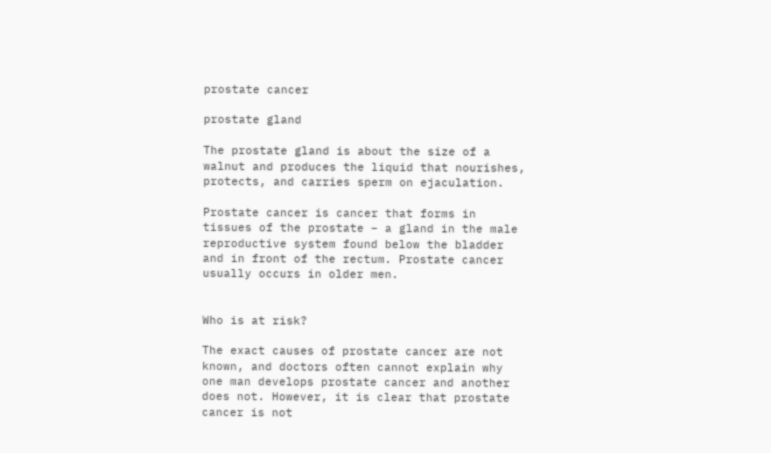prostate cancer

prostate gland

The prostate gland is about the size of a walnut and produces the liquid that nourishes, protects, and carries sperm on ejaculation.

Prostate cancer is cancer that forms in tissues of the prostate – a gland in the male reproductive system found below the bladder and in front of the rectum. Prostate cancer usually occurs in older men.


Who is at risk?

The exact causes of prostate cancer are not known, and doctors often cannot explain why one man develops prostate cancer and another does not. However, it is clear that prostate cancer is not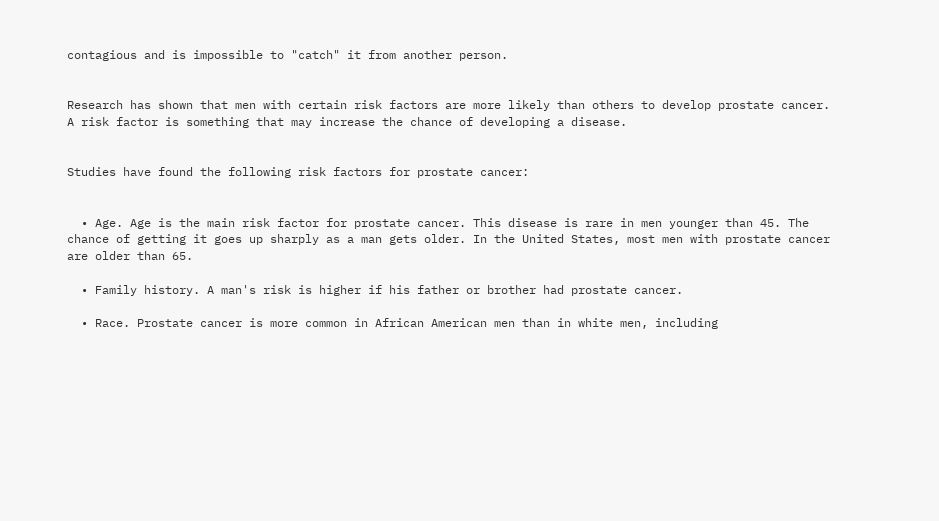contagious and is impossible to "catch" it from another person.


Research has shown that men with certain risk factors are more likely than others to develop prostate cancer. A risk factor is something that may increase the chance of developing a disease.


Studies have found the following risk factors for prostate cancer:


  • Age. Age is the main risk factor for prostate cancer. This disease is rare in men younger than 45. The chance of getting it goes up sharply as a man gets older. In the United States, most men with prostate cancer are older than 65.

  • Family history. A man's risk is higher if his father or brother had prostate cancer.

  • Race. Prostate cancer is more common in African American men than in white men, including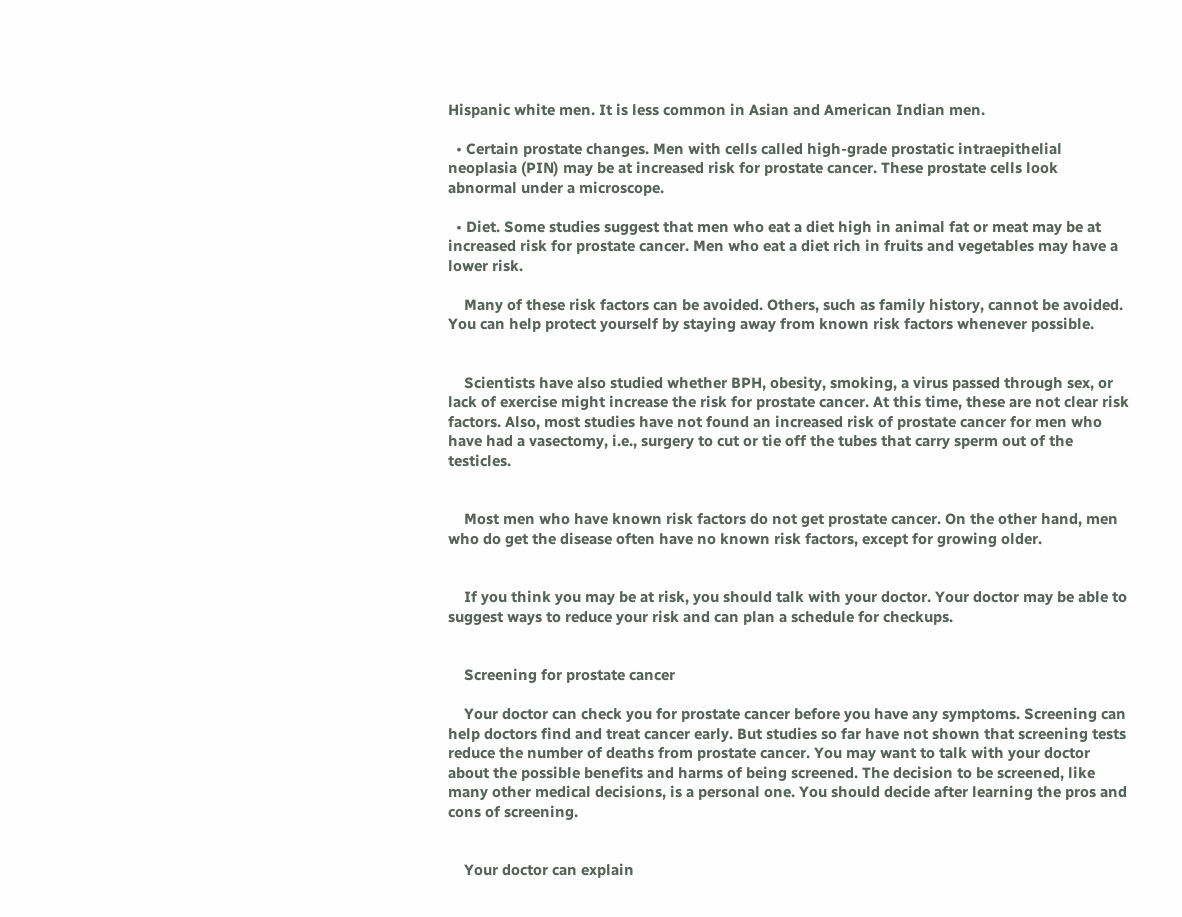Hispanic white men. It is less common in Asian and American Indian men.

  • Certain prostate changes. Men with cells called high-grade prostatic intraepithelial neoplasia (PIN) may be at increased risk for prostate cancer. These prostate cells look abnormal under a microscope.

  • Diet. Some studies suggest that men who eat a diet high in animal fat or meat may be at increased risk for prostate cancer. Men who eat a diet rich in fruits and vegetables may have a lower risk.

    Many of these risk factors can be avoided. Others, such as family history, cannot be avoided. You can help protect yourself by staying away from known risk factors whenever possible.


    Scientists have also studied whether BPH, obesity, smoking, a virus passed through sex, or lack of exercise might increase the risk for prostate cancer. At this time, these are not clear risk factors. Also, most studies have not found an increased risk of prostate cancer for men who have had a vasectomy, i.e., surgery to cut or tie off the tubes that carry sperm out of the testicles.


    Most men who have known risk factors do not get prostate cancer. On the other hand, men who do get the disease often have no known risk factors, except for growing older.


    If you think you may be at risk, you should talk with your doctor. Your doctor may be able to suggest ways to reduce your risk and can plan a schedule for checkups.


    Screening for prostate cancer

    Your doctor can check you for prostate cancer before you have any symptoms. Screening can help doctors find and treat cancer early. But studies so far have not shown that screening tests reduce the number of deaths from prostate cancer. You may want to talk with your doctor about the possible benefits and harms of being screened. The decision to be screened, like many other medical decisions, is a personal one. You should decide after learning the pros and cons of screening.


    Your doctor can explain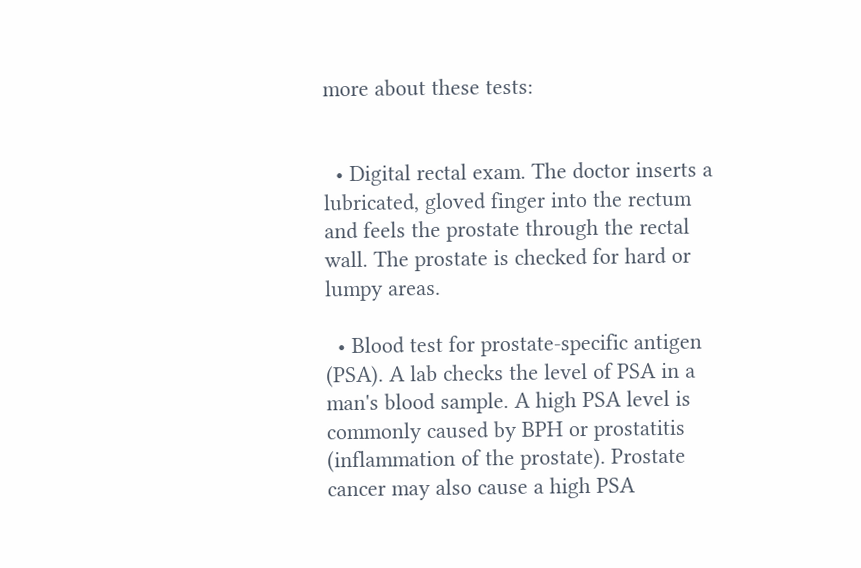more about these tests:


  • Digital rectal exam. The doctor inserts a lubricated, gloved finger into the rectum and feels the prostate through the rectal wall. The prostate is checked for hard or lumpy areas.

  • Blood test for prostate-specific antigen (PSA). A lab checks the level of PSA in a man's blood sample. A high PSA level is commonly caused by BPH or prostatitis (inflammation of the prostate). Prostate cancer may also cause a high PSA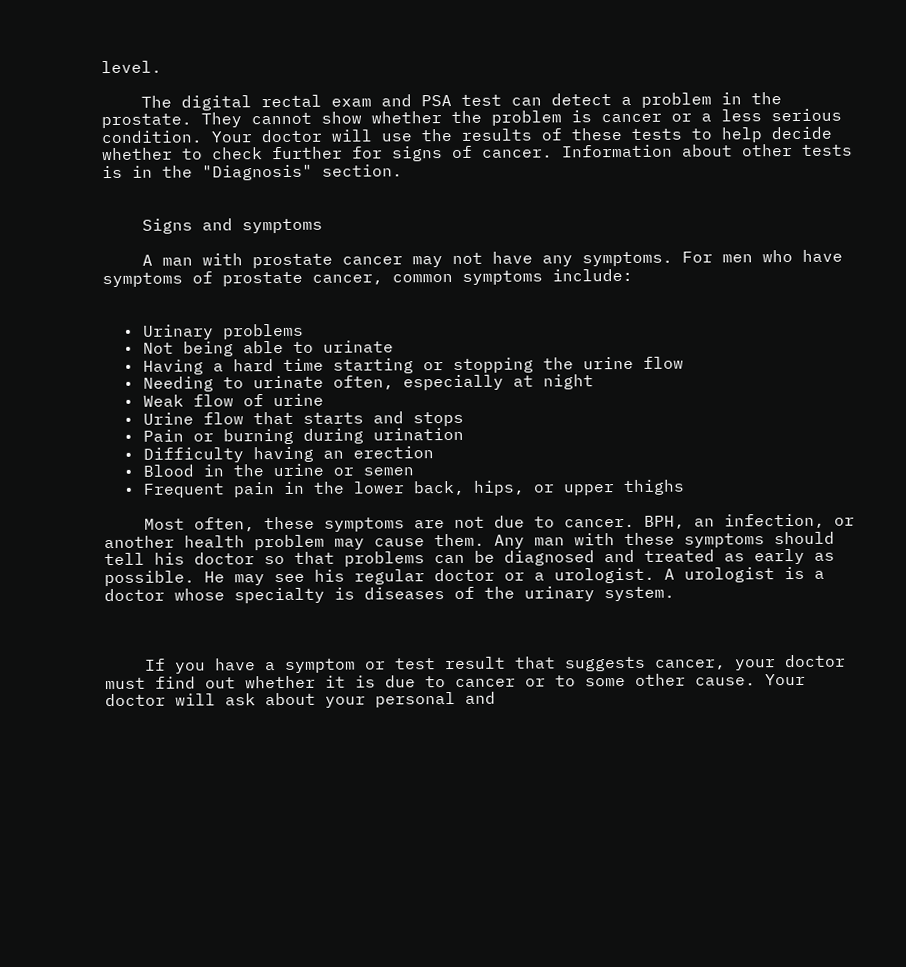level.

    The digital rectal exam and PSA test can detect a problem in the prostate. They cannot show whether the problem is cancer or a less serious condition. Your doctor will use the results of these tests to help decide whether to check further for signs of cancer. Information about other tests is in the "Diagnosis" section.


    Signs and symptoms

    A man with prostate cancer may not have any symptoms. For men who have symptoms of prostate cancer, common symptoms include:


  • Urinary problems
  • Not being able to urinate
  • Having a hard time starting or stopping the urine flow
  • Needing to urinate often, especially at night
  • Weak flow of urine
  • Urine flow that starts and stops
  • Pain or burning during urination
  • Difficulty having an erection
  • Blood in the urine or semen
  • Frequent pain in the lower back, hips, or upper thighs

    Most often, these symptoms are not due to cancer. BPH, an infection, or another health problem may cause them. Any man with these symptoms should tell his doctor so that problems can be diagnosed and treated as early as possible. He may see his regular doctor or a urologist. A urologist is a doctor whose specialty is diseases of the urinary system.



    If you have a symptom or test result that suggests cancer, your doctor must find out whether it is due to cancer or to some other cause. Your doctor will ask about your personal and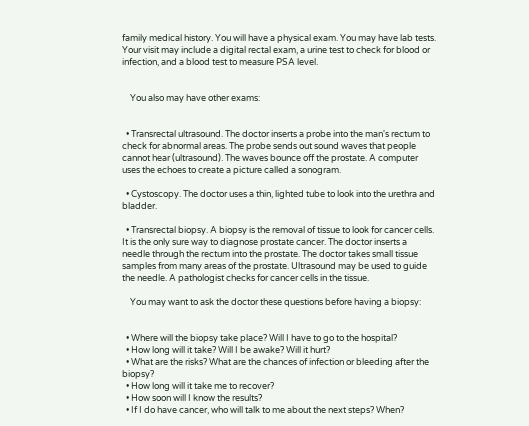family medical history. You will have a physical exam. You may have lab tests. Your visit may include a digital rectal exam, a urine test to check for blood or infection, and a blood test to measure PSA level.


    You also may have other exams:


  • Transrectal ultrasound. The doctor inserts a probe into the man's rectum to check for abnormal areas. The probe sends out sound waves that people cannot hear (ultrasound). The waves bounce off the prostate. A computer uses the echoes to create a picture called a sonogram.

  • Cystoscopy. The doctor uses a thin, lighted tube to look into the urethra and bladder.

  • Transrectal biopsy. A biopsy is the removal of tissue to look for cancer cells. It is the only sure way to diagnose prostate cancer. The doctor inserts a needle through the rectum into the prostate. The doctor takes small tissue samples from many areas of the prostate. Ultrasound may be used to guide the needle. A pathologist checks for cancer cells in the tissue.

    You may want to ask the doctor these questions before having a biopsy:


  • Where will the biopsy take place? Will I have to go to the hospital?
  • How long will it take? Will I be awake? Will it hurt?
  • What are the risks? What are the chances of infection or bleeding after the biopsy?
  • How long will it take me to recover?
  • How soon will I know the results?
  • If I do have cancer, who will talk to me about the next steps? When?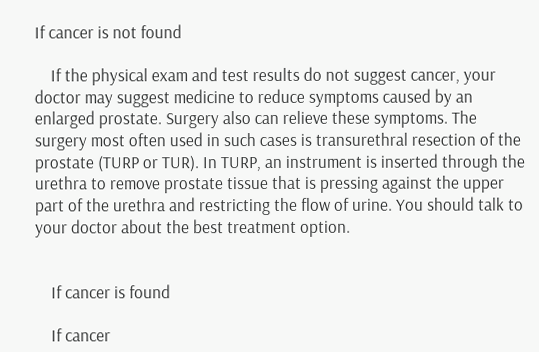If cancer is not found

    If the physical exam and test results do not suggest cancer, your doctor may suggest medicine to reduce symptoms caused by an enlarged prostate. Surgery also can relieve these symptoms. The surgery most often used in such cases is transurethral resection of the prostate (TURP or TUR). In TURP, an instrument is inserted through the urethra to remove prostate tissue that is pressing against the upper part of the urethra and restricting the flow of urine. You should talk to your doctor about the best treatment option.


    If cancer is found

    If cancer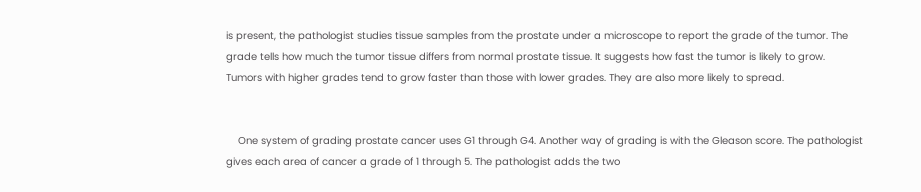is present, the pathologist studies tissue samples from the prostate under a microscope to report the grade of the tumor. The grade tells how much the tumor tissue differs from normal prostate tissue. It suggests how fast the tumor is likely to grow. Tumors with higher grades tend to grow faster than those with lower grades. They are also more likely to spread.


    One system of grading prostate cancer uses G1 through G4. Another way of grading is with the Gleason score. The pathologist gives each area of cancer a grade of 1 through 5. The pathologist adds the two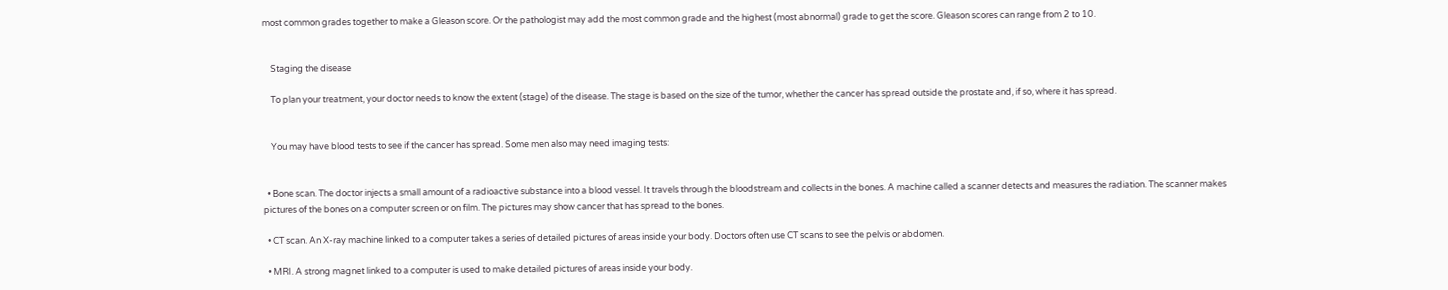most common grades together to make a Gleason score. Or the pathologist may add the most common grade and the highest (most abnormal) grade to get the score. Gleason scores can range from 2 to 10.


    Staging the disease

    To plan your treatment, your doctor needs to know the extent (stage) of the disease. The stage is based on the size of the tumor, whether the cancer has spread outside the prostate and, if so, where it has spread.


    You may have blood tests to see if the cancer has spread. Some men also may need imaging tests:


  • Bone scan. The doctor injects a small amount of a radioactive substance into a blood vessel. It travels through the bloodstream and collects in the bones. A machine called a scanner detects and measures the radiation. The scanner makes pictures of the bones on a computer screen or on film. The pictures may show cancer that has spread to the bones.

  • CT scan. An X-ray machine linked to a computer takes a series of detailed pictures of areas inside your body. Doctors often use CT scans to see the pelvis or abdomen.

  • MRI. A strong magnet linked to a computer is used to make detailed pictures of areas inside your body.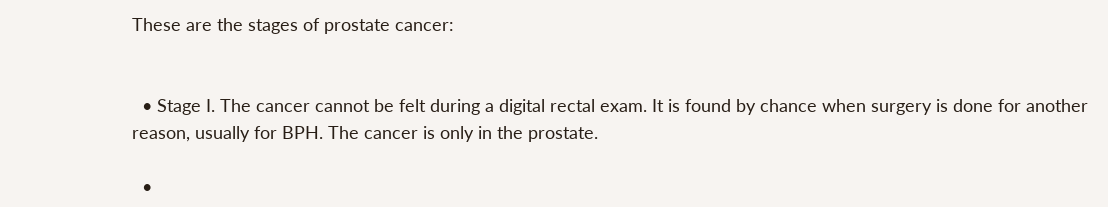These are the stages of prostate cancer:


  • Stage I. The cancer cannot be felt during a digital rectal exam. It is found by chance when surgery is done for another reason, usually for BPH. The cancer is only in the prostate.

  •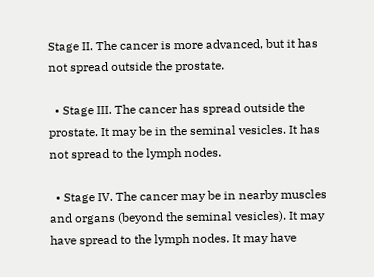Stage II. The cancer is more advanced, but it has not spread outside the prostate.

  • Stage III. The cancer has spread outside the prostate. It may be in the seminal vesicles. It has not spread to the lymph nodes.

  • Stage IV. The cancer may be in nearby muscles and organs (beyond the seminal vesicles). It may have spread to the lymph nodes. It may have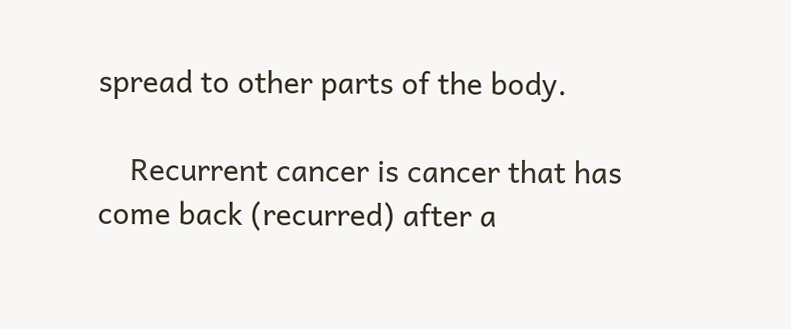spread to other parts of the body.

    Recurrent cancer is cancer that has come back (recurred) after a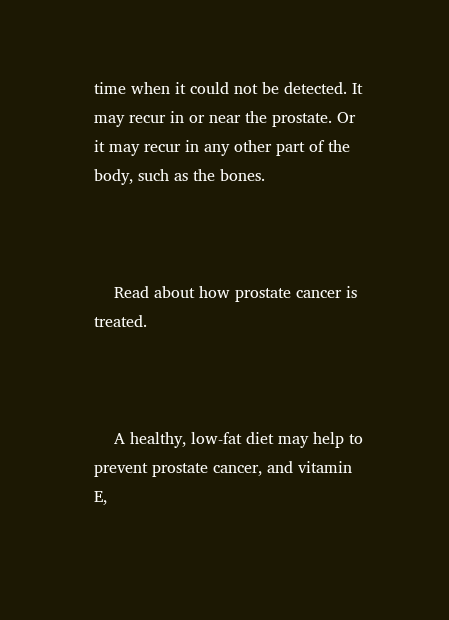time when it could not be detected. It may recur in or near the prostate. Or it may recur in any other part of the body, such as the bones.



    Read about how prostate cancer is treated.



    A healthy, low-fat diet may help to prevent prostate cancer, and vitamin E,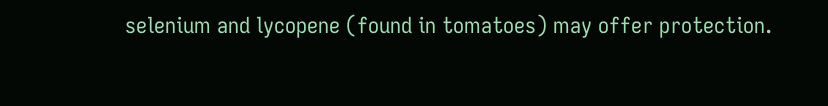selenium and lycopene (found in tomatoes) may offer protection.